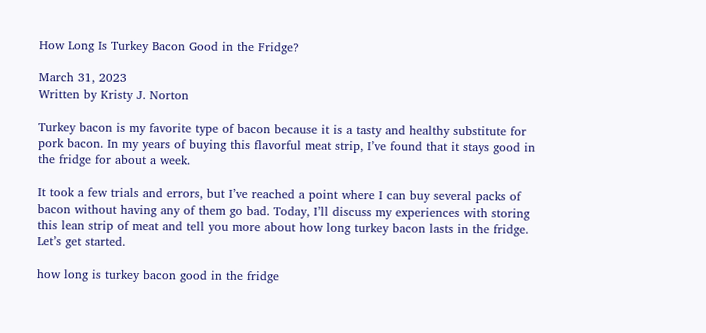How Long Is Turkey Bacon Good in the Fridge?

March 31, 2023
Written by Kristy J. Norton

Turkey bacon is my favorite type of bacon because it is a tasty and healthy substitute for pork bacon. In my years of buying this flavorful meat strip, I’ve found that it stays good in the fridge for about a week.

It took a few trials and errors, but I’ve reached a point where I can buy several packs of bacon without having any of them go bad. Today, I’ll discuss my experiences with storing this lean strip of meat and tell you more about how long turkey bacon lasts in the fridge. Let’s get started.

how long is turkey bacon good in the fridge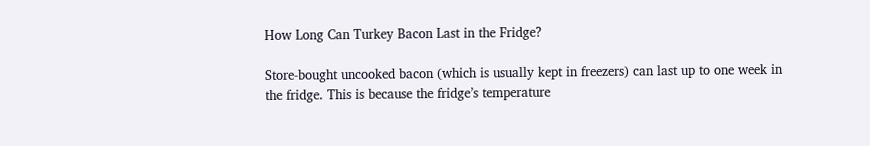How Long Can Turkey Bacon Last in the Fridge?

Store-bought uncooked bacon (which is usually kept in freezers) can last up to one week in the fridge. This is because the fridge’s temperature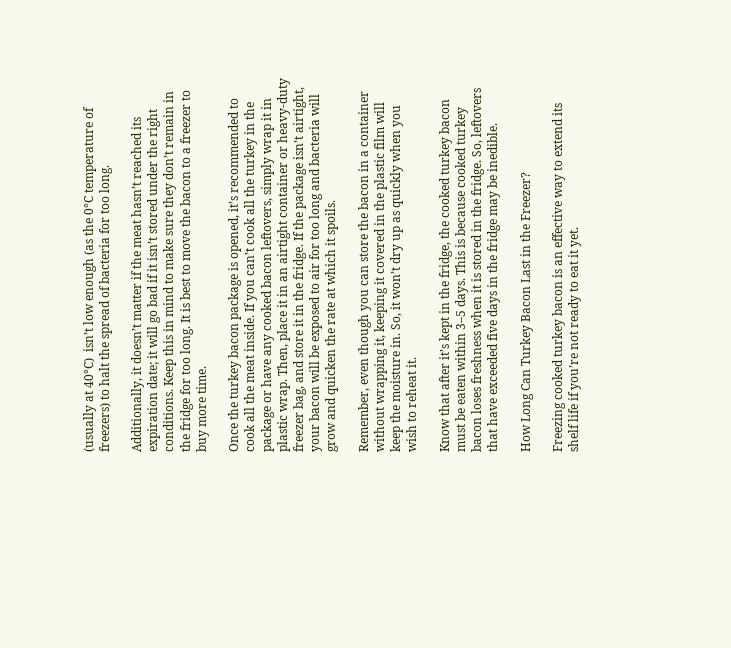(usually at 40°C)  isn’t low enough (as the 0°C temperature of freezers) to halt the spread of bacteria for too long.

Additionally, it doesn’t matter if the meat hasn’t reached its expiration date; it will go bad if it isn’t stored under the right conditions. Keep this in mind to make sure they don’t remain in the fridge for too long. It is best to move the bacon to a freezer to buy more time.

Once the turkey bacon package is opened, it’s recommended to cook all the meat inside. If you can’t cook all the turkey in the package or have any cooked bacon leftovers, simply wrap it in plastic wrap. Then, place it in an airtight container or heavy-duty freezer bag, and store it in the fridge. If the package isn’t airtight, your bacon will be exposed to air for too long and bacteria will grow and quicken the rate at which it spoils.

Remember, even though you can store the bacon in a container without wrapping it, keeping it covered in the plastic film will keep the moisture in. So, it won’t dry up as quickly when you wish to reheat it.

Know that after it’s kept in the fridge, the cooked turkey bacon must be eaten within 3–5 days. This is because cooked turkey bacon loses freshness when it is stored in the fridge. So, leftovers that have exceeded five days in the fridge may be inedible.

How Long Can Turkey Bacon Last in the Freezer?

Freezing cooked turkey bacon is an effective way to extend its shelf life if you’re not ready to eat it yet.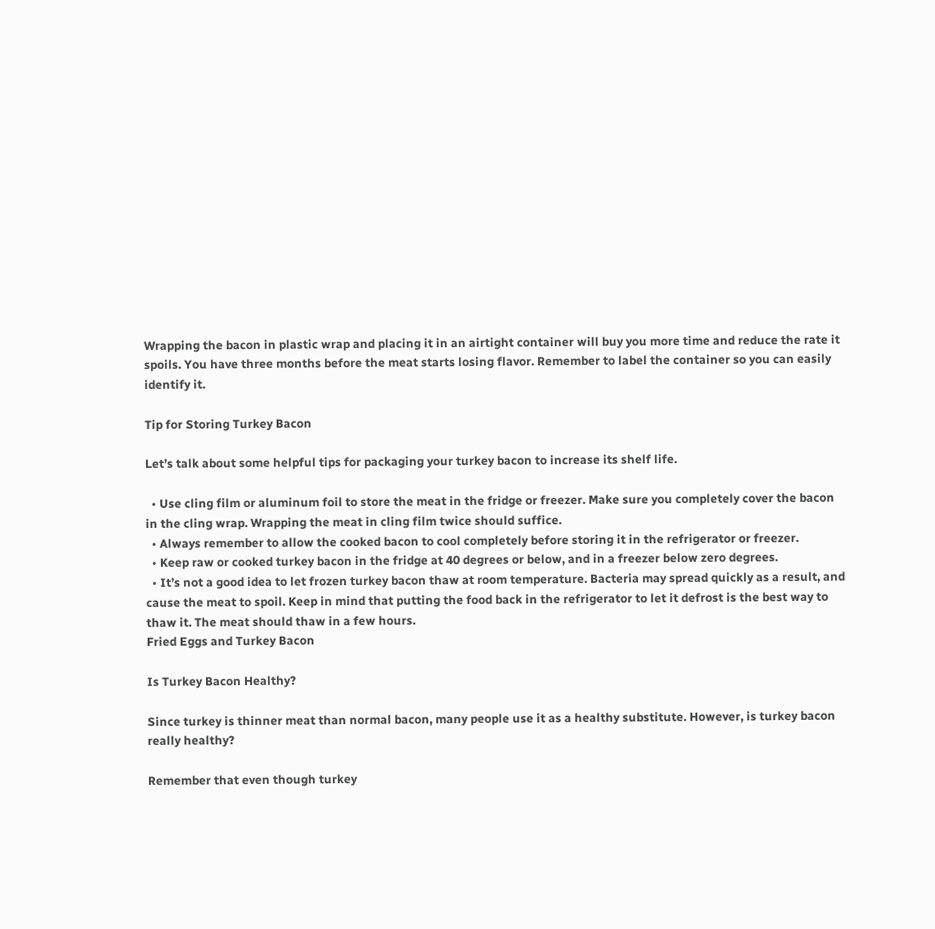Wrapping the bacon in plastic wrap and placing it in an airtight container will buy you more time and reduce the rate it spoils. You have three months before the meat starts losing flavor. Remember to label the container so you can easily identify it.

Tip for Storing Turkey Bacon

Let’s talk about some helpful tips for packaging your turkey bacon to increase its shelf life.

  • Use cling film or aluminum foil to store the meat in the fridge or freezer. Make sure you completely cover the bacon in the cling wrap. Wrapping the meat in cling film twice should suffice.
  • Always remember to allow the cooked bacon to cool completely before storing it in the refrigerator or freezer.
  • Keep raw or cooked turkey bacon in the fridge at 40 degrees or below, and in a freezer below zero degrees.
  • It’s not a good idea to let frozen turkey bacon thaw at room temperature. Bacteria may spread quickly as a result, and cause the meat to spoil. Keep in mind that putting the food back in the refrigerator to let it defrost is the best way to thaw it. The meat should thaw in a few hours.
Fried Eggs and Turkey Bacon

Is Turkey Bacon Healthy?

Since turkey is thinner meat than normal bacon, many people use it as a healthy substitute. However, is turkey bacon really healthy?

Remember that even though turkey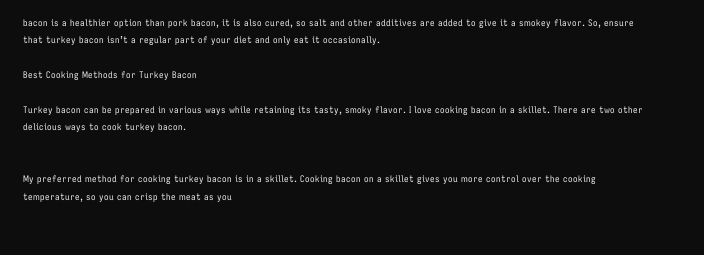bacon is a healthier option than pork bacon, it is also cured, so salt and other additives are added to give it a smokey flavor. So, ensure that turkey bacon isn’t a regular part of your diet and only eat it occasionally.

Best Cooking Methods for Turkey Bacon

Turkey bacon can be prepared in various ways while retaining its tasty, smoky flavor. I love cooking bacon in a skillet. There are two other delicious ways to cook turkey bacon.


My preferred method for cooking turkey bacon is in a skillet. Cooking bacon on a skillet gives you more control over the cooking temperature, so you can crisp the meat as you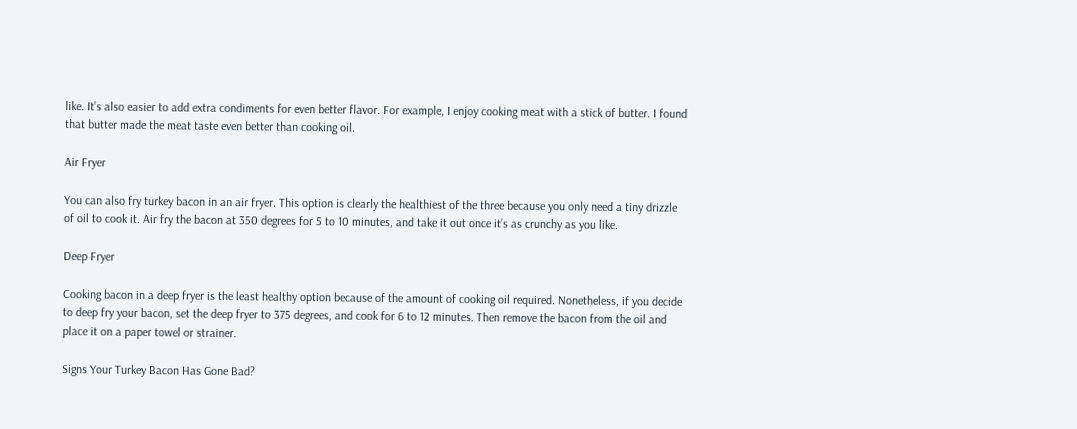like. It’s also easier to add extra condiments for even better flavor. For example, I enjoy cooking meat with a stick of butter. I found that butter made the meat taste even better than cooking oil.

Air Fryer

You can also fry turkey bacon in an air fryer. This option is clearly the healthiest of the three because you only need a tiny drizzle of oil to cook it. Air fry the bacon at 350 degrees for 5 to 10 minutes, and take it out once it’s as crunchy as you like.

Deep Fryer

Cooking bacon in a deep fryer is the least healthy option because of the amount of cooking oil required. Nonetheless, if you decide to deep fry your bacon, set the deep fryer to 375 degrees, and cook for 6 to 12 minutes. Then remove the bacon from the oil and place it on a paper towel or strainer.

Signs Your Turkey Bacon Has Gone Bad?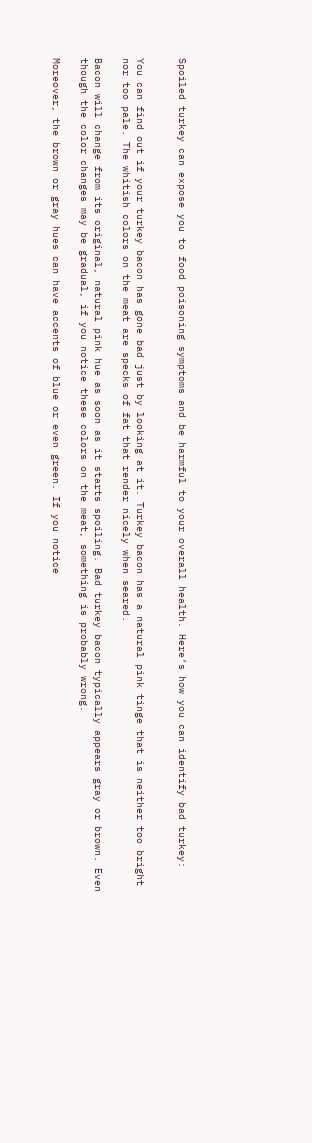Spoiled turkey can expose you to food poisoning symptoms and be harmful to your overall health. Here’s how you can identify bad turkey:


You can find out if your turkey bacon has gone bad just by looking at it. Turkey bacon has a natural pink tinge that is neither too bright nor too pale. The whitish colors on the meat are specks of fat that render nicely when seared.

Bacon will change from its original, natural pink hue as soon as it starts spoiling. Bad turkey bacon typically appears gray or brown. Even though the color changes may be gradual, if you notice these colors on the meat, something is probably wrong.

Moreover, the brown or gray hues can have accents of blue or even green. If you notice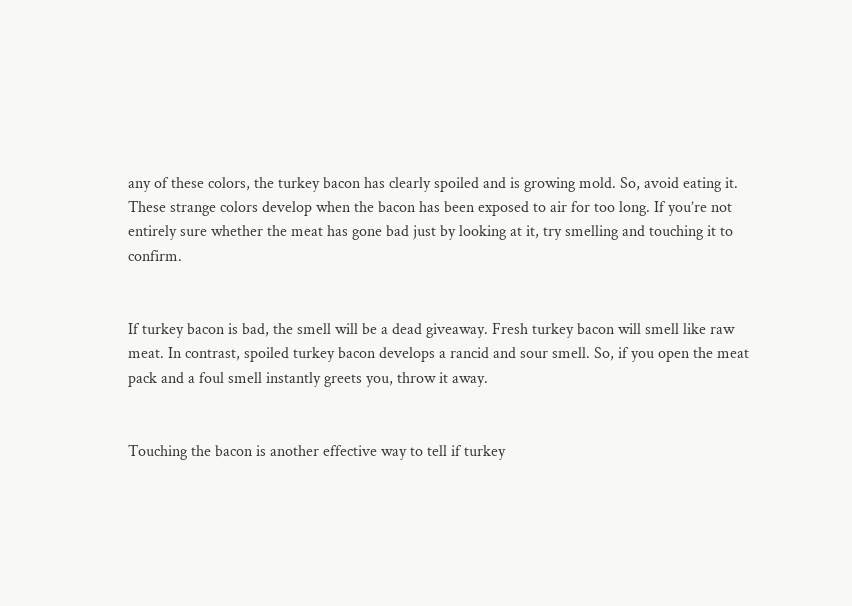any of these colors, the turkey bacon has clearly spoiled and is growing mold. So, avoid eating it. These strange colors develop when the bacon has been exposed to air for too long. If you’re not entirely sure whether the meat has gone bad just by looking at it, try smelling and touching it to confirm.


If turkey bacon is bad, the smell will be a dead giveaway. Fresh turkey bacon will smell like raw meat. In contrast, spoiled turkey bacon develops a rancid and sour smell. So, if you open the meat pack and a foul smell instantly greets you, throw it away.


Touching the bacon is another effective way to tell if turkey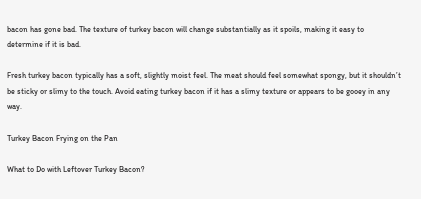bacon has gone bad. The texture of turkey bacon will change substantially as it spoils, making it easy to determine if it is bad.

Fresh turkey bacon typically has a soft, slightly moist feel. The meat should feel somewhat spongy, but it shouldn’t be sticky or slimy to the touch. Avoid eating turkey bacon if it has a slimy texture or appears to be gooey in any way.

Turkey Bacon Frying on the Pan

What to Do with Leftover Turkey Bacon?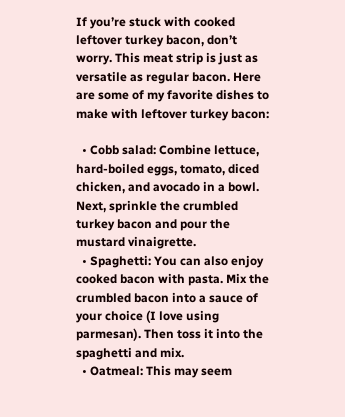If you’re stuck with cooked leftover turkey bacon, don’t worry. This meat strip is just as versatile as regular bacon. Here are some of my favorite dishes to make with leftover turkey bacon:

  • Cobb salad: Combine lettuce, hard-boiled eggs, tomato, diced chicken, and avocado in a bowl. Next, sprinkle the crumbled turkey bacon and pour the mustard vinaigrette.
  • Spaghetti: You can also enjoy cooked bacon with pasta. Mix the crumbled bacon into a sauce of your choice (I love using parmesan). Then toss it into the spaghetti and mix.
  • Oatmeal: This may seem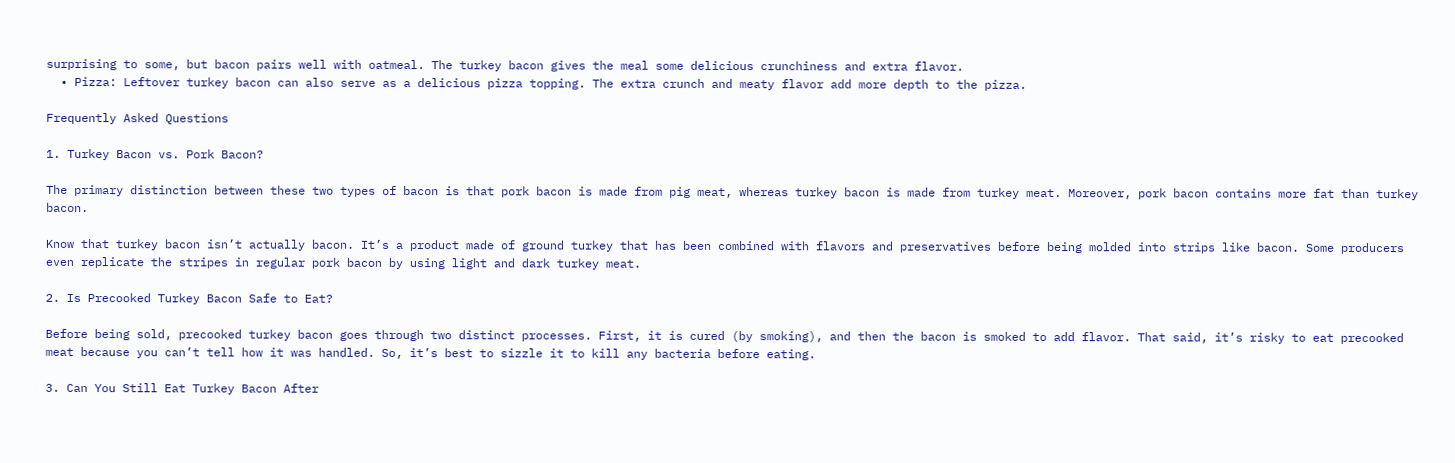surprising to some, but bacon pairs well with oatmeal. The turkey bacon gives the meal some delicious crunchiness and extra flavor.
  • Pizza: Leftover turkey bacon can also serve as a delicious pizza topping. The extra crunch and meaty flavor add more depth to the pizza.

Frequently Asked Questions

1. Turkey Bacon vs. Pork Bacon?

The primary distinction between these two types of bacon is that pork bacon is made from pig meat, whereas turkey bacon is made from turkey meat. Moreover, pork bacon contains more fat than turkey bacon.

Know that turkey bacon isn’t actually bacon. It’s a product made of ground turkey that has been combined with flavors and preservatives before being molded into strips like bacon. Some producers even replicate the stripes in regular pork bacon by using light and dark turkey meat.

2. Is Precooked Turkey Bacon Safe to Eat?

Before being sold, precooked turkey bacon goes through two distinct processes. First, it is cured (by smoking), and then the bacon is smoked to add flavor. That said, it’s risky to eat precooked meat because you can’t tell how it was handled. So, it’s best to sizzle it to kill any bacteria before eating.

3. Can You Still Eat Turkey Bacon After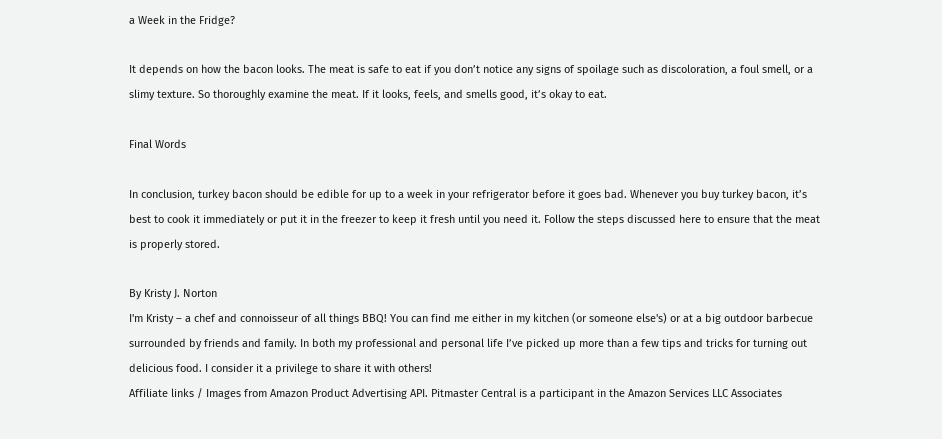a Week in the Fridge?

It depends on how the bacon looks. The meat is safe to eat if you don’t notice any signs of spoilage such as discoloration, a foul smell, or a slimy texture. So thoroughly examine the meat. If it looks, feels, and smells good, it’s okay to eat.

Final Words

In conclusion, turkey bacon should be edible for up to a week in your refrigerator before it goes bad. Whenever you buy turkey bacon, it’s best to cook it immediately or put it in the freezer to keep it fresh until you need it. Follow the steps discussed here to ensure that the meat is properly stored.

By Kristy J. Norton
I'm Kristy – a chef and connoisseur of all things BBQ! You can find me either in my kitchen (or someone else's) or at a big outdoor barbecue surrounded by friends and family. In both my professional and personal life I’ve picked up more than a few tips and tricks for turning out delicious food. I consider it a privilege to share it with others!
Affiliate links / Images from Amazon Product Advertising API. Pitmaster Central is a participant in the Amazon Services LLC Associates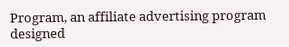Program, an affiliate advertising program designed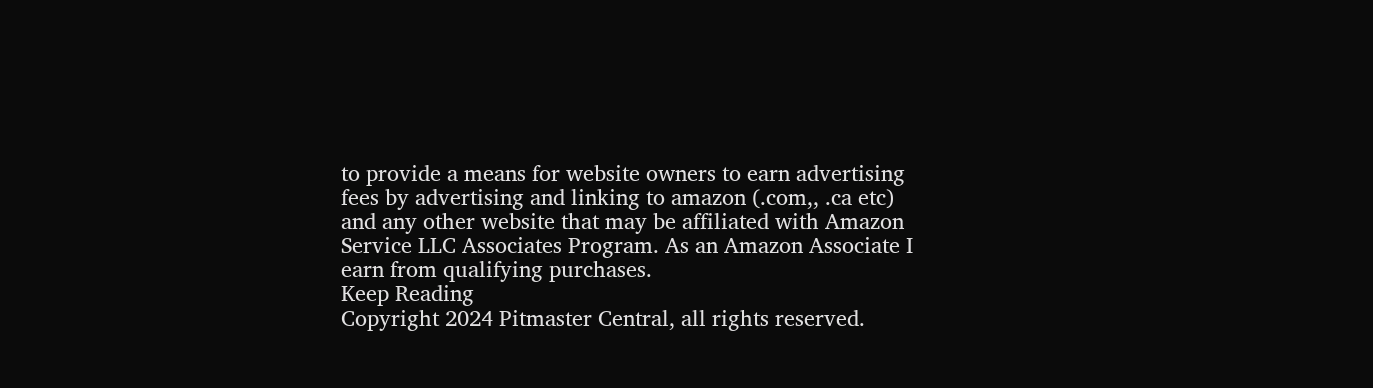to provide a means for website owners to earn advertising fees by advertising and linking to amazon (.com,, .ca etc) and any other website that may be affiliated with Amazon Service LLC Associates Program. As an Amazon Associate I earn from qualifying purchases.
Keep Reading
Copyright 2024 Pitmaster Central, all rights reserved.